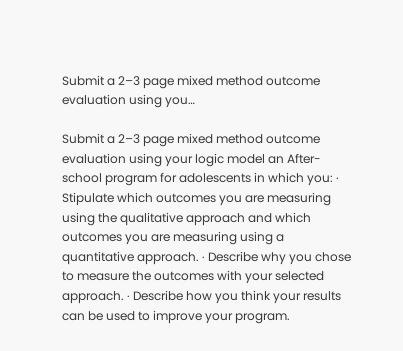Submit a 2–3 page mixed method outcome evaluation using you…

Submit a 2–3 page mixed method outcome evaluation using your logic model an After-school program for adolescents in which you: · Stipulate which outcomes you are measuring using the qualitative approach and which outcomes you are measuring using a quantitative approach. · Describe why you chose to measure the outcomes with your selected approach. · Describe how you think your results can be used to improve your program.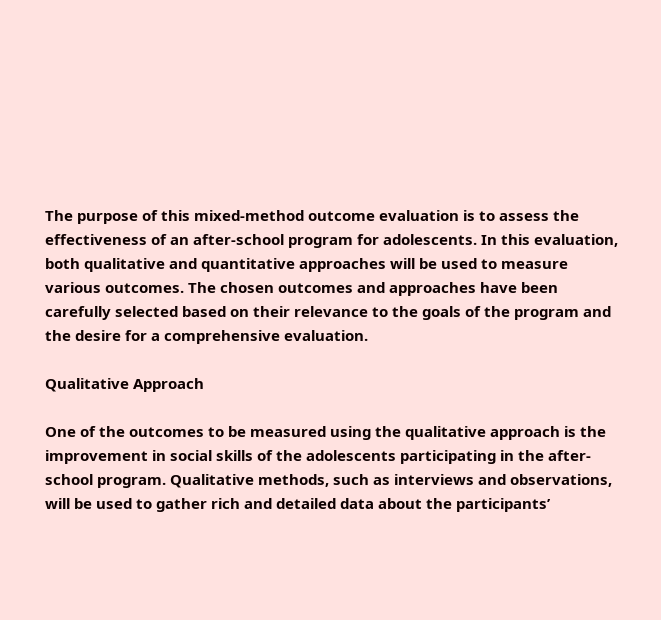The purpose of this mixed-method outcome evaluation is to assess the effectiveness of an after-school program for adolescents. In this evaluation, both qualitative and quantitative approaches will be used to measure various outcomes. The chosen outcomes and approaches have been carefully selected based on their relevance to the goals of the program and the desire for a comprehensive evaluation.

Qualitative Approach

One of the outcomes to be measured using the qualitative approach is the improvement in social skills of the adolescents participating in the after-school program. Qualitative methods, such as interviews and observations, will be used to gather rich and detailed data about the participants’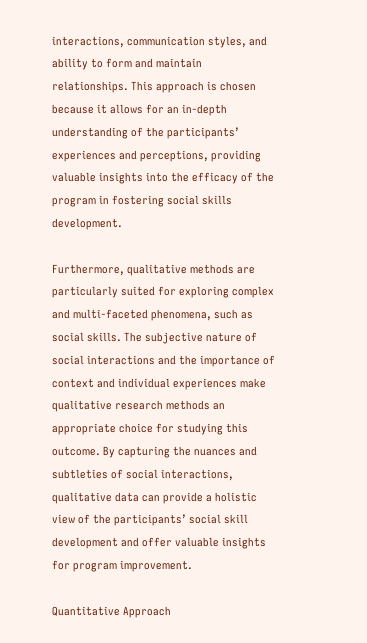interactions, communication styles, and ability to form and maintain relationships. This approach is chosen because it allows for an in-depth understanding of the participants’ experiences and perceptions, providing valuable insights into the efficacy of the program in fostering social skills development.

Furthermore, qualitative methods are particularly suited for exploring complex and multi-faceted phenomena, such as social skills. The subjective nature of social interactions and the importance of context and individual experiences make qualitative research methods an appropriate choice for studying this outcome. By capturing the nuances and subtleties of social interactions, qualitative data can provide a holistic view of the participants’ social skill development and offer valuable insights for program improvement.

Quantitative Approach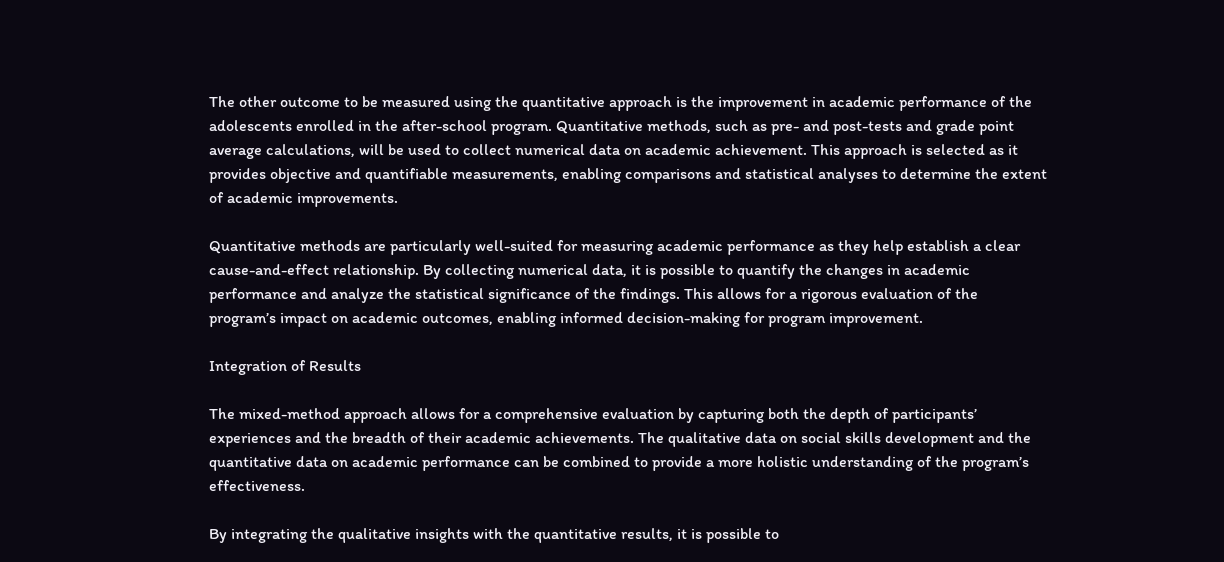The other outcome to be measured using the quantitative approach is the improvement in academic performance of the adolescents enrolled in the after-school program. Quantitative methods, such as pre- and post-tests and grade point average calculations, will be used to collect numerical data on academic achievement. This approach is selected as it provides objective and quantifiable measurements, enabling comparisons and statistical analyses to determine the extent of academic improvements.

Quantitative methods are particularly well-suited for measuring academic performance as they help establish a clear cause-and-effect relationship. By collecting numerical data, it is possible to quantify the changes in academic performance and analyze the statistical significance of the findings. This allows for a rigorous evaluation of the program’s impact on academic outcomes, enabling informed decision-making for program improvement.

Integration of Results

The mixed-method approach allows for a comprehensive evaluation by capturing both the depth of participants’ experiences and the breadth of their academic achievements. The qualitative data on social skills development and the quantitative data on academic performance can be combined to provide a more holistic understanding of the program’s effectiveness.

By integrating the qualitative insights with the quantitative results, it is possible to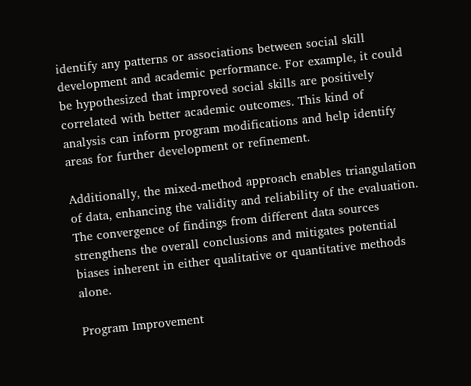identify any patterns or associations between social skill development and academic performance. For example, it could be hypothesized that improved social skills are positively correlated with better academic outcomes. This kind of analysis can inform program modifications and help identify areas for further development or refinement.

Additionally, the mixed-method approach enables triangulation of data, enhancing the validity and reliability of the evaluation. The convergence of findings from different data sources strengthens the overall conclusions and mitigates potential biases inherent in either qualitative or quantitative methods alone.

Program Improvement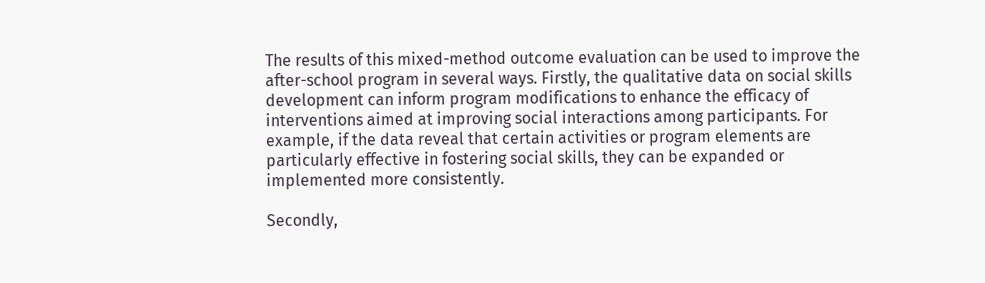The results of this mixed-method outcome evaluation can be used to improve the after-school program in several ways. Firstly, the qualitative data on social skills development can inform program modifications to enhance the efficacy of interventions aimed at improving social interactions among participants. For example, if the data reveal that certain activities or program elements are particularly effective in fostering social skills, they can be expanded or implemented more consistently.

Secondly,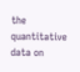the quantitative data on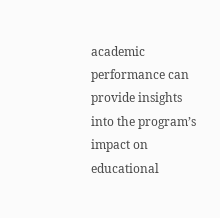academic performance can provide insights into the program’s impact on educational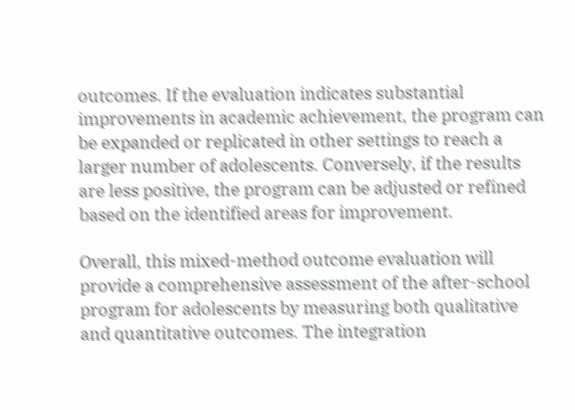outcomes. If the evaluation indicates substantial improvements in academic achievement, the program can be expanded or replicated in other settings to reach a larger number of adolescents. Conversely, if the results are less positive, the program can be adjusted or refined based on the identified areas for improvement.

Overall, this mixed-method outcome evaluation will provide a comprehensive assessment of the after-school program for adolescents by measuring both qualitative and quantitative outcomes. The integration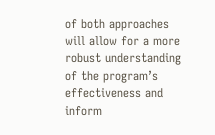of both approaches will allow for a more robust understanding of the program’s effectiveness and inform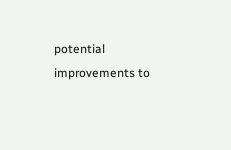potential improvements to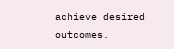achieve desired outcomes.